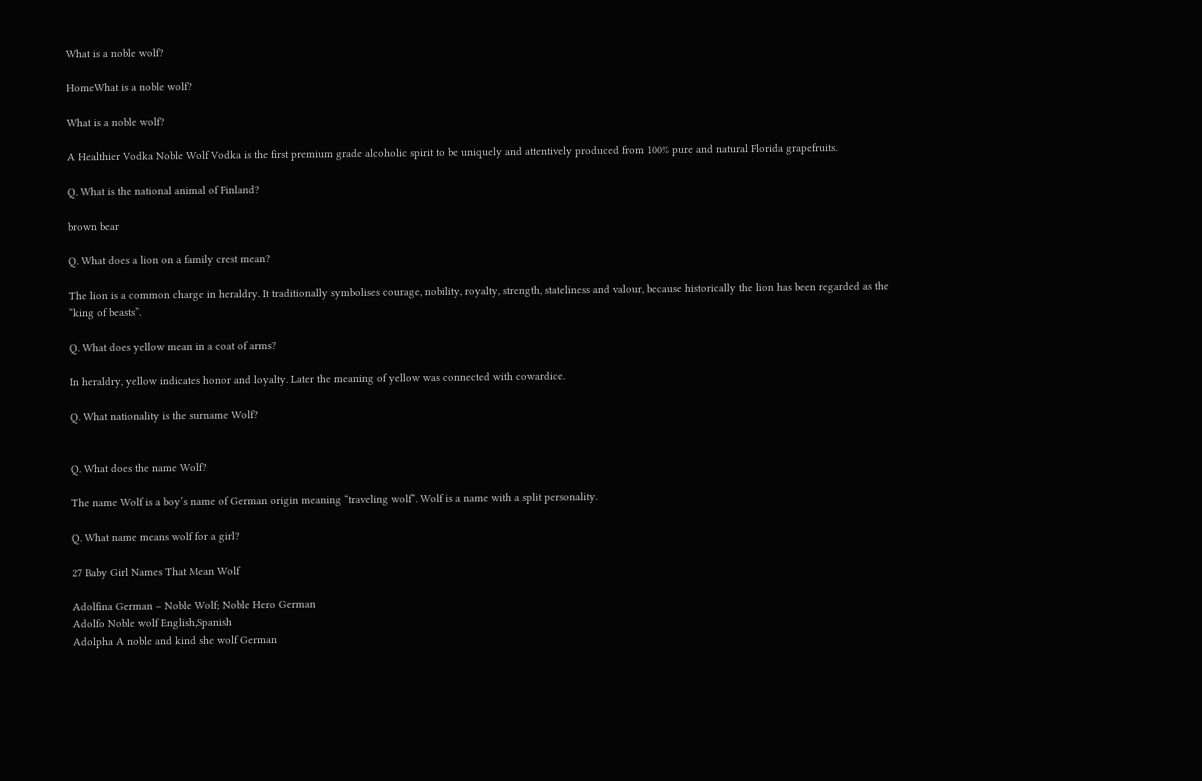What is a noble wolf?

HomeWhat is a noble wolf?

What is a noble wolf?

A Healthier Vodka Noble Wolf Vodka is the first premium grade alcoholic spirit to be uniquely and attentively produced from 100% pure and natural Florida grapefruits.

Q. What is the national animal of Finland?

brown bear

Q. What does a lion on a family crest mean?

The lion is a common charge in heraldry. It traditionally symbolises courage, nobility, royalty, strength, stateliness and valour, because historically the lion has been regarded as the “king of beasts”.

Q. What does yellow mean in a coat of arms?

In heraldry, yellow indicates honor and loyalty. Later the meaning of yellow was connected with cowardice.

Q. What nationality is the surname Wolf?


Q. What does the name Wolf?

The name Wolf is a boy’s name of German origin meaning “traveling wolf“. Wolf is a name with a split personality.

Q. What name means wolf for a girl?

27 Baby Girl Names That Mean Wolf

Adolfina German – Noble Wolf; Noble Hero German
Adolfo Noble wolf English,Spanish
Adolpha A noble and kind she wolf German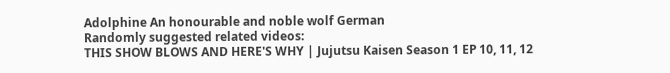Adolphine An honourable and noble wolf German
Randomly suggested related videos:
THIS SHOW BLOWS AND HERE'S WHY | Jujutsu Kaisen Season 1 EP 10, 11, 12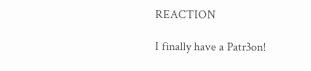REACTION

I finally have a Patr3on!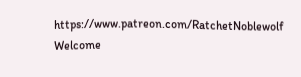https://www.patreon.com/RatchetNoblewolf Welcome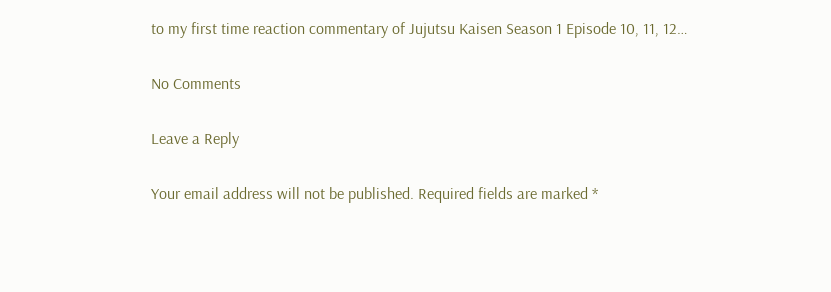to my first time reaction commentary of Jujutsu Kaisen Season 1 Episode 10, 11, 12…

No Comments

Leave a Reply

Your email address will not be published. Required fields are marked *